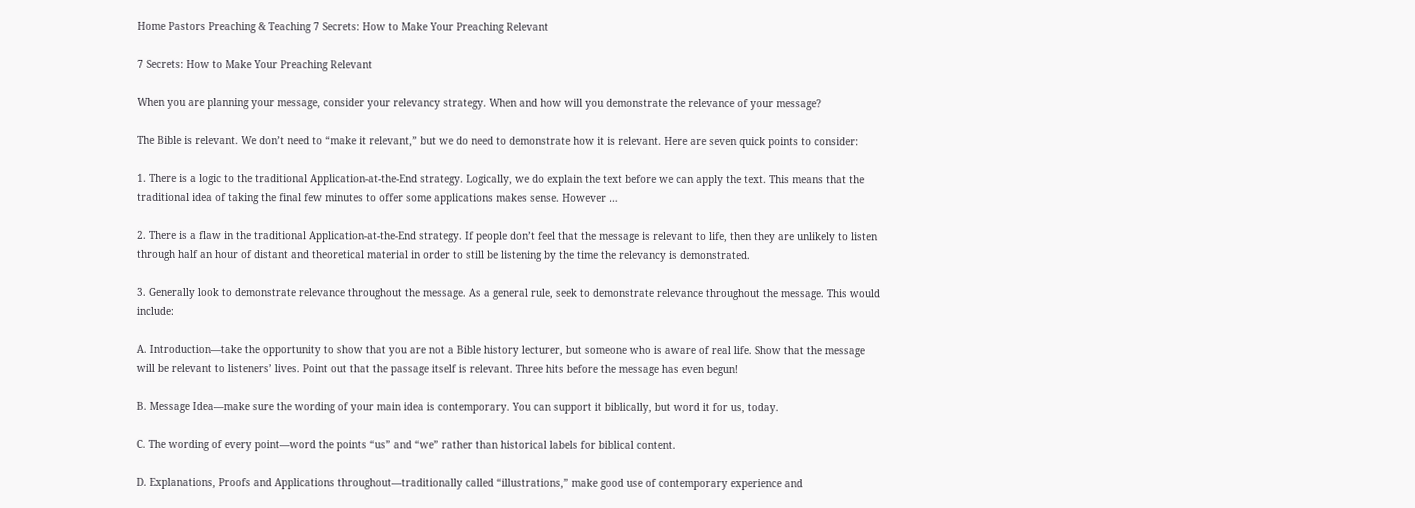Home Pastors Preaching & Teaching 7 Secrets: How to Make Your Preaching Relevant

7 Secrets: How to Make Your Preaching Relevant

When you are planning your message, consider your relevancy strategy. When and how will you demonstrate the relevance of your message?

The Bible is relevant. We don’t need to “make it relevant,” but we do need to demonstrate how it is relevant. Here are seven quick points to consider:

1. There is a logic to the traditional Application-at-the-End strategy. Logically, we do explain the text before we can apply the text. This means that the traditional idea of taking the final few minutes to offer some applications makes sense. However …

2. There is a flaw in the traditional Application-at-the-End strategy. If people don’t feel that the message is relevant to life, then they are unlikely to listen through half an hour of distant and theoretical material in order to still be listening by the time the relevancy is demonstrated.

3. Generally look to demonstrate relevance throughout the message. As a general rule, seek to demonstrate relevance throughout the message. This would include:

A. Introduction—take the opportunity to show that you are not a Bible history lecturer, but someone who is aware of real life. Show that the message will be relevant to listeners’ lives. Point out that the passage itself is relevant. Three hits before the message has even begun!

B. Message Idea—make sure the wording of your main idea is contemporary. You can support it biblically, but word it for us, today.

C. The wording of every point—word the points “us” and “we” rather than historical labels for biblical content.

D. Explanations, Proofs and Applications throughout—traditionally called “illustrations,” make good use of contemporary experience and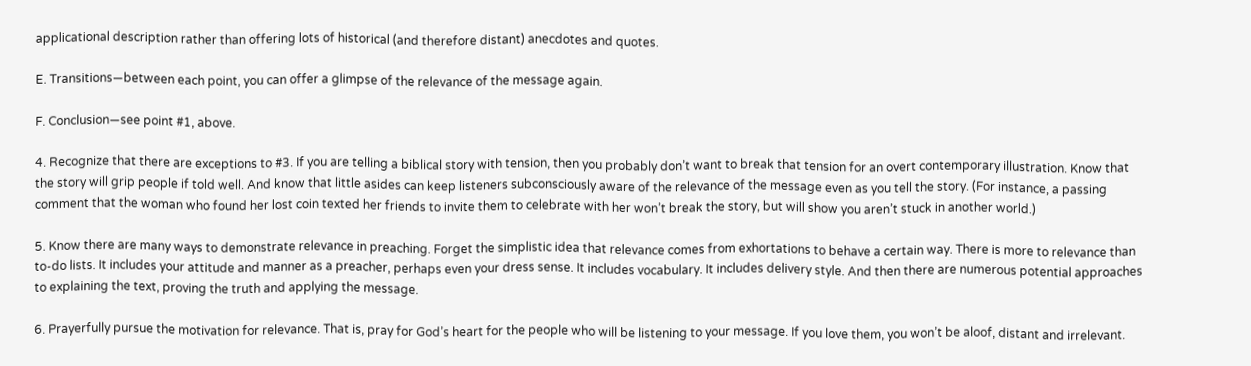applicational description rather than offering lots of historical (and therefore distant) anecdotes and quotes.

E. Transitions—between each point, you can offer a glimpse of the relevance of the message again.

F. Conclusion—see point #1, above.

4. Recognize that there are exceptions to #3. If you are telling a biblical story with tension, then you probably don’t want to break that tension for an overt contemporary illustration. Know that the story will grip people if told well. And know that little asides can keep listeners subconsciously aware of the relevance of the message even as you tell the story. (For instance, a passing comment that the woman who found her lost coin texted her friends to invite them to celebrate with her won’t break the story, but will show you aren’t stuck in another world.)

5. Know there are many ways to demonstrate relevance in preaching. Forget the simplistic idea that relevance comes from exhortations to behave a certain way. There is more to relevance than to-do lists. It includes your attitude and manner as a preacher, perhaps even your dress sense. It includes vocabulary. It includes delivery style. And then there are numerous potential approaches to explaining the text, proving the truth and applying the message.

6. Prayerfully pursue the motivation for relevance. That is, pray for God’s heart for the people who will be listening to your message. If you love them, you won’t be aloof, distant and irrelevant.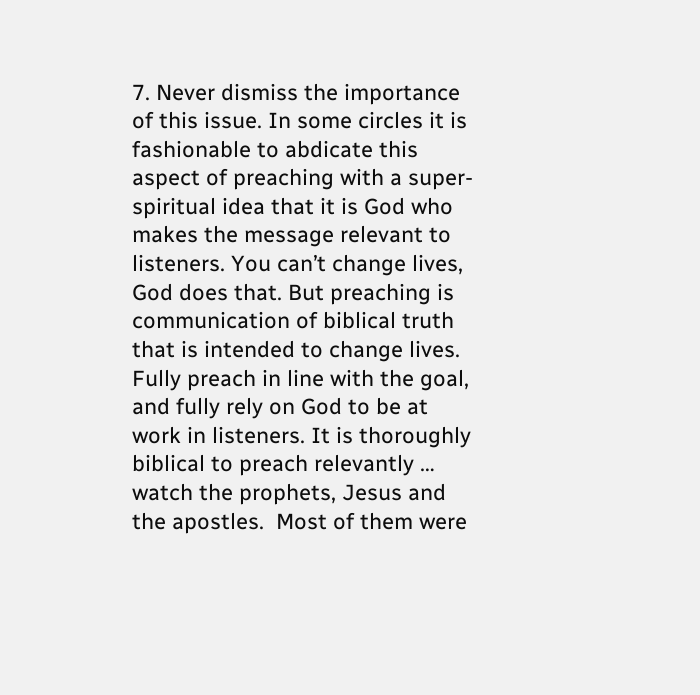7. Never dismiss the importance of this issue. In some circles it is fashionable to abdicate this aspect of preaching with a super-spiritual idea that it is God who makes the message relevant to listeners. You can’t change lives, God does that. But preaching is communication of biblical truth that is intended to change lives. Fully preach in line with the goal, and fully rely on God to be at work in listeners. It is thoroughly biblical to preach relevantly … watch the prophets, Jesus and the apostles.  Most of them were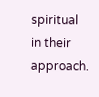spiritual in their approach.